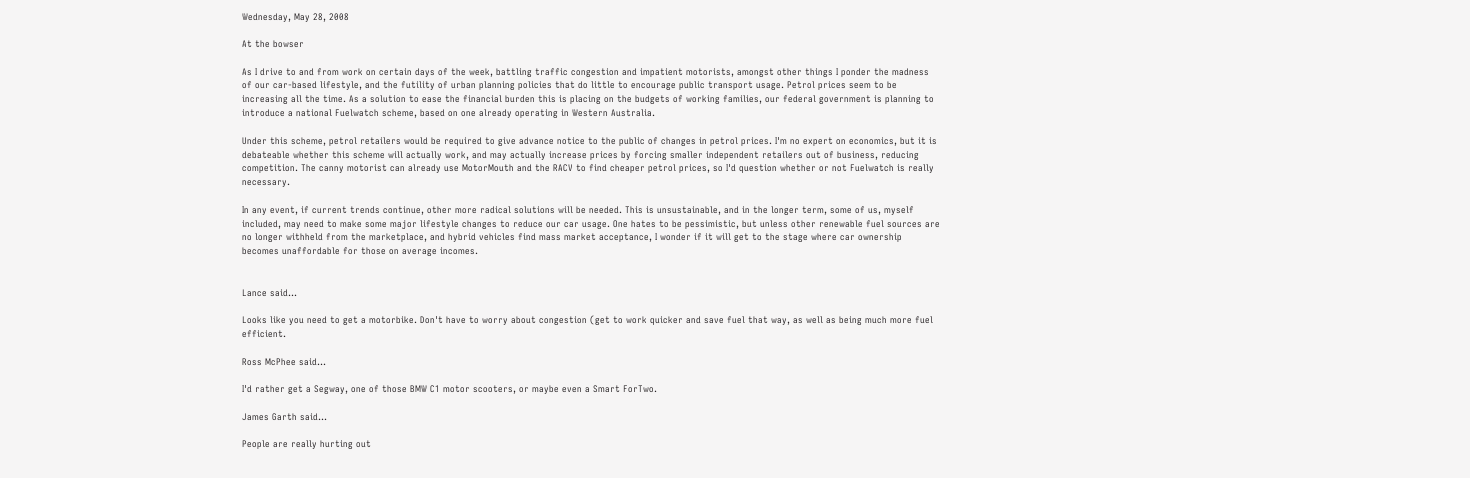Wednesday, May 28, 2008

At the bowser

As I drive to and from work on certain days of the week, battling traffic congestion and impatient motorists, amongst other things I ponder the madness of our car-based lifestyle, and the futility of urban planning policies that do little to encourage public transport usage. Petrol prices seem to be increasing all the time. As a solution to ease the financial burden this is placing on the budgets of working families, our federal government is planning to introduce a national Fuelwatch scheme, based on one already operating in Western Australia.

Under this scheme, petrol retailers would be required to give advance notice to the public of changes in petrol prices. I'm no expert on economics, but it is debateable whether this scheme will actually work, and may actually increase prices by forcing smaller independent retailers out of business, reducing competition. The canny motorist can already use MotorMouth and the RACV to find cheaper petrol prices, so I'd question whether or not Fuelwatch is really necessary.

In any event, if current trends continue, other more radical solutions will be needed. This is unsustainable, and in the longer term, some of us, myself included, may need to make some major lifestyle changes to reduce our car usage. One hates to be pessimistic, but unless other renewable fuel sources are no longer withheld from the marketplace, and hybrid vehicles find mass market acceptance, I wonder if it will get to the stage where car ownership becomes unaffordable for those on average incomes.


Lance said...

Looks like you need to get a motorbike. Don't have to worry about congestion (get to work quicker and save fuel that way, as well as being much more fuel efficient.

Ross McPhee said...

I'd rather get a Segway, one of those BMW C1 motor scooters, or maybe even a Smart ForTwo.

James Garth said...

People are really hurting out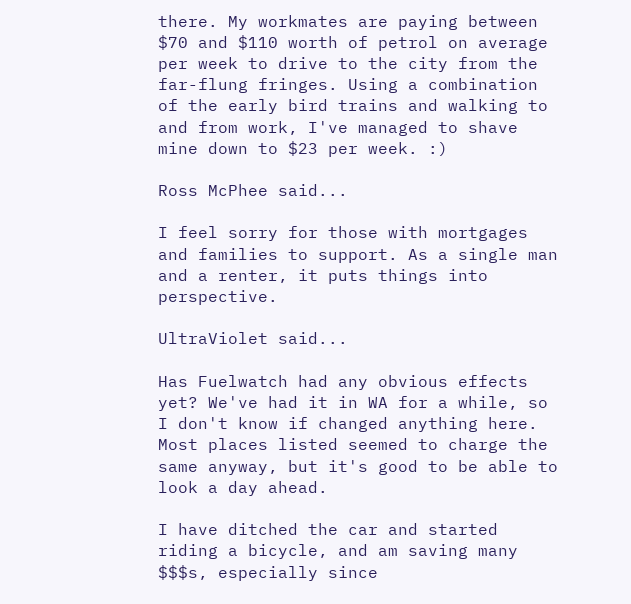there. My workmates are paying between $70 and $110 worth of petrol on average per week to drive to the city from the far-flung fringes. Using a combination of the early bird trains and walking to and from work, I've managed to shave mine down to $23 per week. :)

Ross McPhee said...

I feel sorry for those with mortgages and families to support. As a single man and a renter, it puts things into perspective.

UltraViolet said...

Has Fuelwatch had any obvious effects yet? We've had it in WA for a while, so I don't know if changed anything here. Most places listed seemed to charge the same anyway, but it's good to be able to look a day ahead.

I have ditched the car and started riding a bicycle, and am saving many $$$s, especially since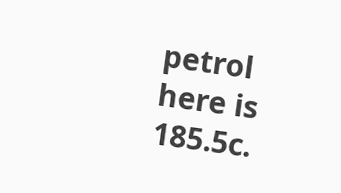petrol here is 185.5c.